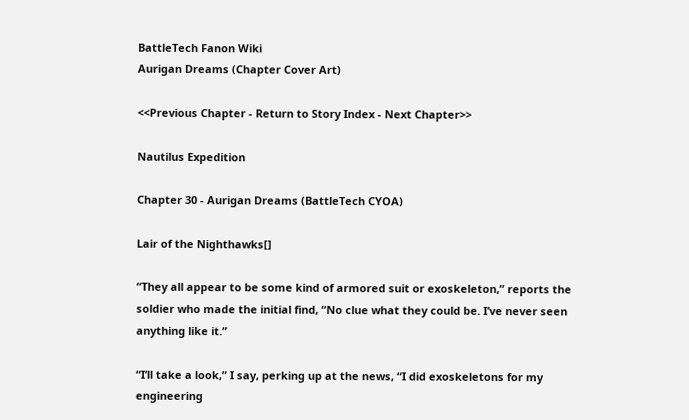BattleTech Fanon Wiki
Aurigan Dreams (Chapter Cover Art)

<<Previous Chapter - Return to Story Index - Next Chapter>>

Nautilus Expedition

Chapter 30 - Aurigan Dreams (BattleTech CYOA)

Lair of the Nighthawks[]

“They all appear to be some kind of armored suit or exoskeleton,” reports the soldier who made the initial find, “No clue what they could be. I’ve never seen anything like it.”

“I’ll take a look,” I say, perking up at the news, “I did exoskeletons for my engineering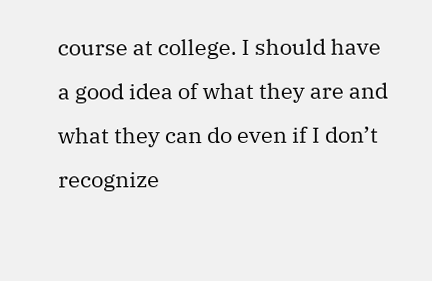course at college. I should have a good idea of what they are and what they can do even if I don’t recognize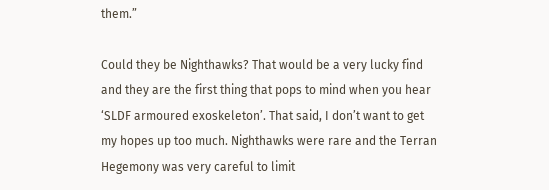them.”

Could they be Nighthawks? That would be a very lucky find and they are the first thing that pops to mind when you hear ‘SLDF armoured exoskeleton’. That said, I don’t want to get my hopes up too much. Nighthawks were rare and the Terran Hegemony was very careful to limit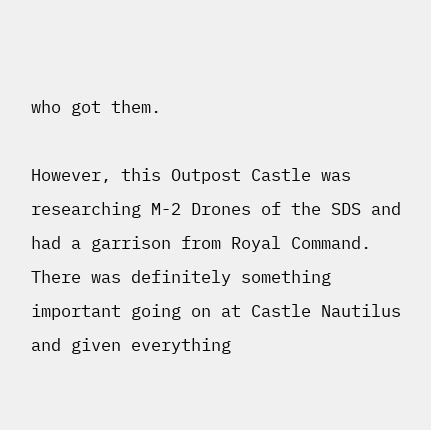who got them.

However, this Outpost Castle was researching M-2 Drones of the SDS and had a garrison from Royal Command. There was definitely something important going on at Castle Nautilus and given everything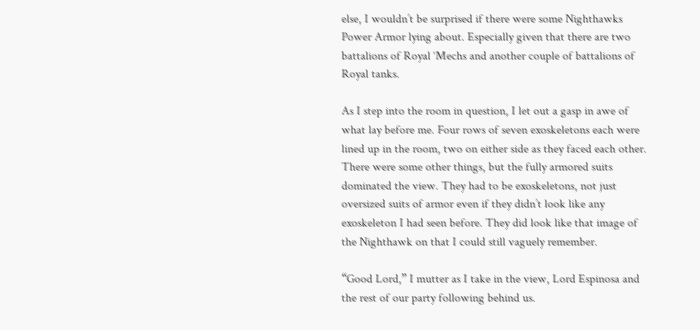else, I wouldn’t be surprised if there were some Nighthawks Power Armor lying about. Especially given that there are two battalions of Royal ‘Mechs and another couple of battalions of Royal tanks.

As I step into the room in question, I let out a gasp in awe of what lay before me. Four rows of seven exoskeletons each were lined up in the room, two on either side as they faced each other. There were some other things, but the fully armored suits dominated the view. They had to be exoskeletons, not just oversized suits of armor even if they didn’t look like any exoskeleton I had seen before. They did look like that image of the Nighthawk on that I could still vaguely remember.

“Good Lord,” I mutter as I take in the view, Lord Espinosa and the rest of our party following behind us.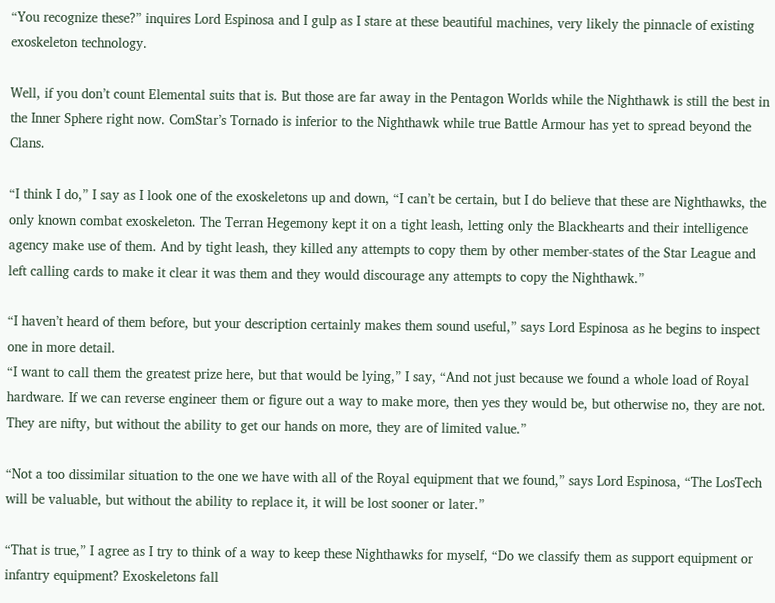“You recognize these?” inquires Lord Espinosa and I gulp as I stare at these beautiful machines, very likely the pinnacle of existing exoskeleton technology.

Well, if you don’t count Elemental suits that is. But those are far away in the Pentagon Worlds while the Nighthawk is still the best in the Inner Sphere right now. ComStar’s Tornado is inferior to the Nighthawk while true Battle Armour has yet to spread beyond the Clans.

“I think I do,” I say as I look one of the exoskeletons up and down, “I can’t be certain, but I do believe that these are Nighthawks, the only known combat exoskeleton. The Terran Hegemony kept it on a tight leash, letting only the Blackhearts and their intelligence agency make use of them. And by tight leash, they killed any attempts to copy them by other member-states of the Star League and left calling cards to make it clear it was them and they would discourage any attempts to copy the Nighthawk.”

“I haven’t heard of them before, but your description certainly makes them sound useful,” says Lord Espinosa as he begins to inspect one in more detail.
“I want to call them the greatest prize here, but that would be lying,” I say, “And not just because we found a whole load of Royal hardware. If we can reverse engineer them or figure out a way to make more, then yes they would be, but otherwise no, they are not. They are nifty, but without the ability to get our hands on more, they are of limited value.”

“Not a too dissimilar situation to the one we have with all of the Royal equipment that we found,” says Lord Espinosa, “The LosTech will be valuable, but without the ability to replace it, it will be lost sooner or later.”

“That is true,” I agree as I try to think of a way to keep these Nighthawks for myself, “Do we classify them as support equipment or infantry equipment? Exoskeletons fall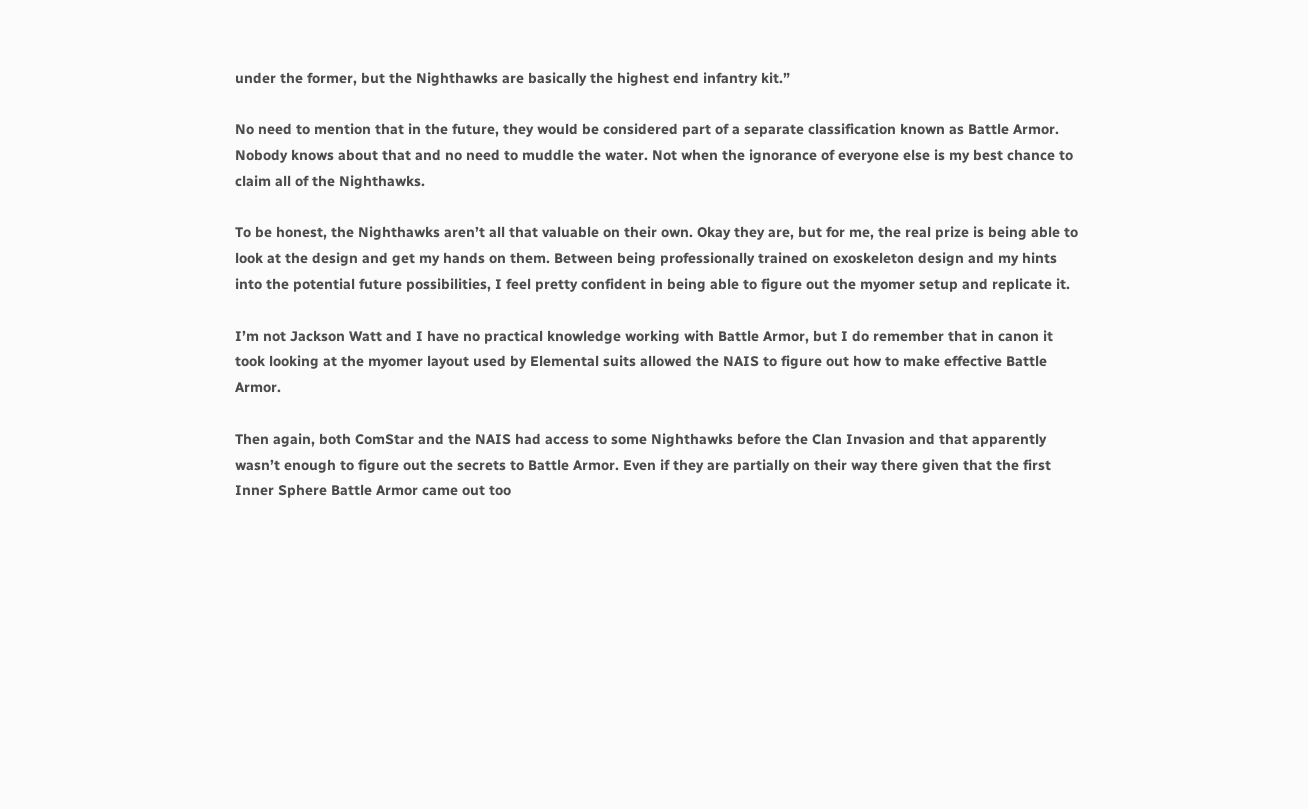under the former, but the Nighthawks are basically the highest end infantry kit.”

No need to mention that in the future, they would be considered part of a separate classification known as Battle Armor. Nobody knows about that and no need to muddle the water. Not when the ignorance of everyone else is my best chance to claim all of the Nighthawks.

To be honest, the Nighthawks aren’t all that valuable on their own. Okay they are, but for me, the real prize is being able to look at the design and get my hands on them. Between being professionally trained on exoskeleton design and my hints into the potential future possibilities, I feel pretty confident in being able to figure out the myomer setup and replicate it.

I’m not Jackson Watt and I have no practical knowledge working with Battle Armor, but I do remember that in canon it took looking at the myomer layout used by Elemental suits allowed the NAIS to figure out how to make effective Battle Armor.

Then again, both ComStar and the NAIS had access to some Nighthawks before the Clan Invasion and that apparently wasn’t enough to figure out the secrets to Battle Armor. Even if they are partially on their way there given that the first Inner Sphere Battle Armor came out too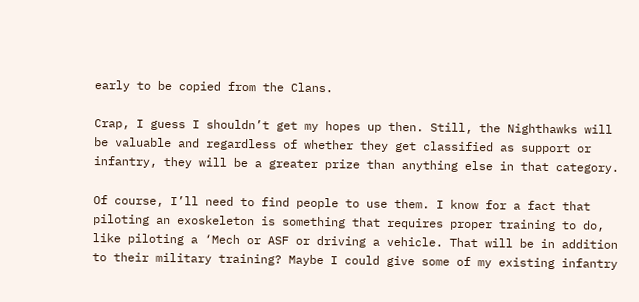early to be copied from the Clans.

Crap, I guess I shouldn’t get my hopes up then. Still, the Nighthawks will be valuable and regardless of whether they get classified as support or infantry, they will be a greater prize than anything else in that category.

Of course, I’ll need to find people to use them. I know for a fact that piloting an exoskeleton is something that requires proper training to do, like piloting a ‘Mech or ASF or driving a vehicle. That will be in addition to their military training? Maybe I could give some of my existing infantry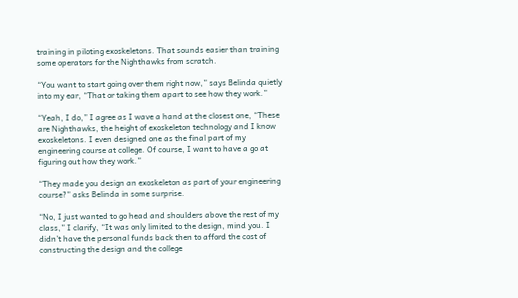training in piloting exoskeletons. That sounds easier than training some operators for the Nighthawks from scratch.

“You want to start going over them right now,” says Belinda quietly into my ear, “That or taking them apart to see how they work.”

“Yeah, I do,” I agree as I wave a hand at the closest one, “These are Nighthawks, the height of exoskeleton technology and I know exoskeletons. I even designed one as the final part of my engineering course at college. Of course, I want to have a go at figuring out how they work.”

“They made you design an exoskeleton as part of your engineering course?” asks Belinda in some surprise.

“No, I just wanted to go head and shoulders above the rest of my class,” I clarify, “It was only limited to the design, mind you. I didn’t have the personal funds back then to afford the cost of constructing the design and the college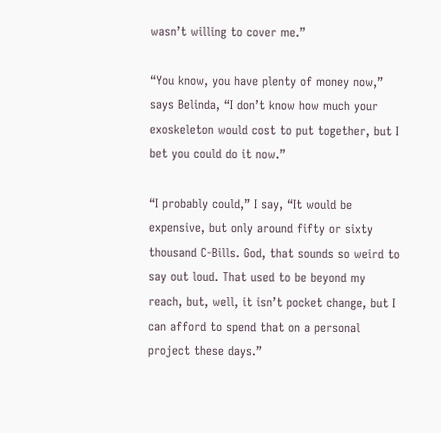wasn’t willing to cover me.”

“You know, you have plenty of money now,” says Belinda, “I don’t know how much your exoskeleton would cost to put together, but I bet you could do it now.”

“I probably could,” I say, “It would be expensive, but only around fifty or sixty thousand C-Bills. God, that sounds so weird to say out loud. That used to be beyond my reach, but, well, it isn’t pocket change, but I can afford to spend that on a personal project these days.”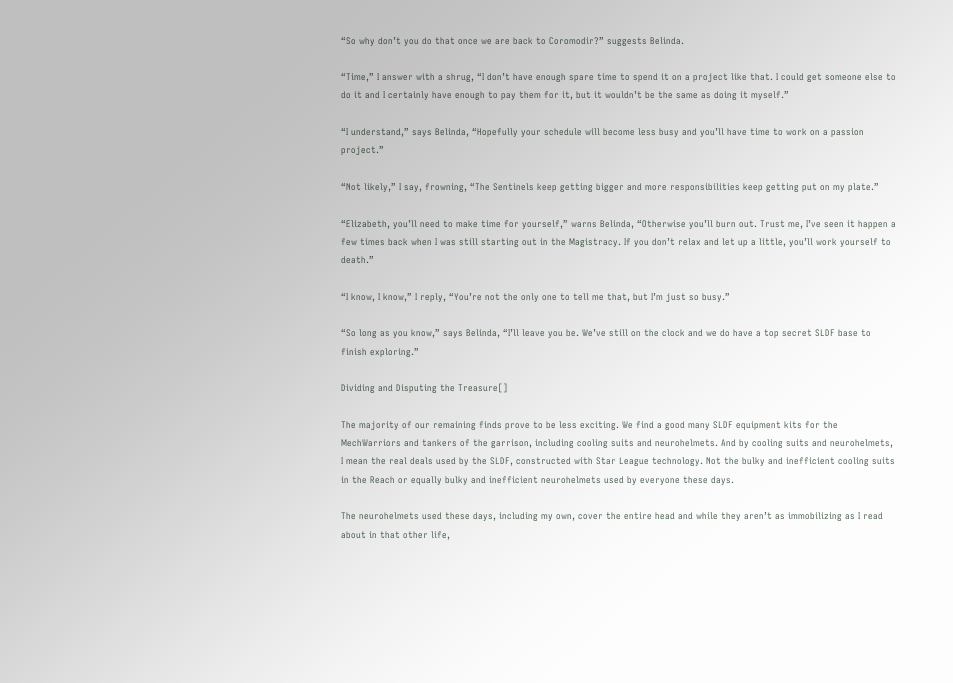“So why don’t you do that once we are back to Coromodir?” suggests Belinda.

“Time,” I answer with a shrug, “I don’t have enough spare time to spend it on a project like that. I could get someone else to do it and I certainly have enough to pay them for it, but it wouldn’t be the same as doing it myself.”

“I understand,” says Belinda, “Hopefully your schedule will become less busy and you’ll have time to work on a passion project.”

“Not likely,” I say, frowning, “The Sentinels keep getting bigger and more responsibilities keep getting put on my plate.”

“Elizabeth, you’ll need to make time for yourself,” warns Belinda, “Otherwise you’ll burn out. Trust me, I’ve seen it happen a few times back when I was still starting out in the Magistracy. If you don’t relax and let up a little, you’ll work yourself to death.”

“I know, I know,” I reply, “You’re not the only one to tell me that, but I’m just so busy.”

“So long as you know,” says Belinda, “I’ll leave you be. We’ve still on the clock and we do have a top secret SLDF base to finish exploring.”

Dividing and Disputing the Treasure[]

The majority of our remaining finds prove to be less exciting. We find a good many SLDF equipment kits for the MechWarriors and tankers of the garrison, including cooling suits and neurohelmets. And by cooling suits and neurohelmets, I mean the real deals used by the SLDF, constructed with Star League technology. Not the bulky and inefficient cooling suits in the Reach or equally bulky and inefficient neurohelmets used by everyone these days.

The neurohelmets used these days, including my own, cover the entire head and while they aren’t as immobilizing as I read about in that other life,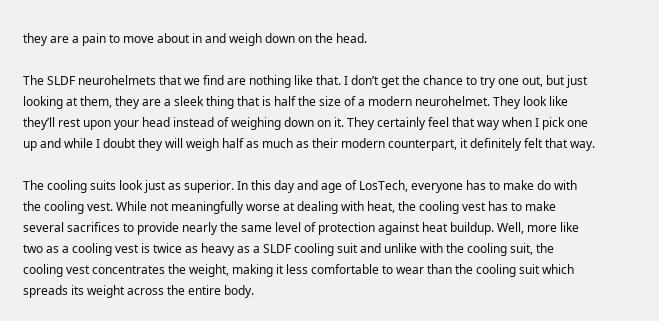they are a pain to move about in and weigh down on the head.

The SLDF neurohelmets that we find are nothing like that. I don’t get the chance to try one out, but just looking at them, they are a sleek thing that is half the size of a modern neurohelmet. They look like they’ll rest upon your head instead of weighing down on it. They certainly feel that way when I pick one up and while I doubt they will weigh half as much as their modern counterpart, it definitely felt that way.

The cooling suits look just as superior. In this day and age of LosTech, everyone has to make do with the cooling vest. While not meaningfully worse at dealing with heat, the cooling vest has to make several sacrifices to provide nearly the same level of protection against heat buildup. Well, more like two as a cooling vest is twice as heavy as a SLDF cooling suit and unlike with the cooling suit, the cooling vest concentrates the weight, making it less comfortable to wear than the cooling suit which spreads its weight across the entire body.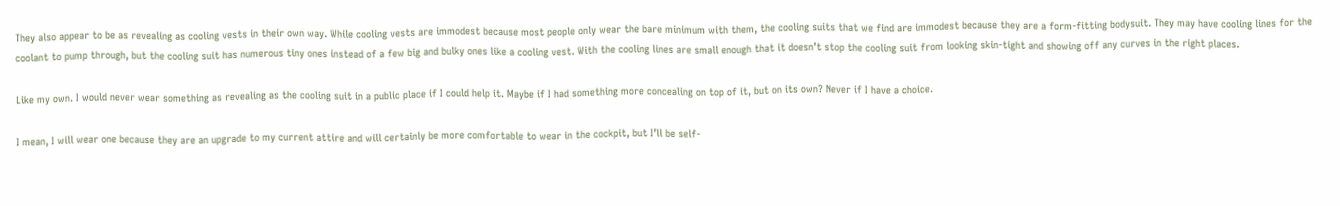They also appear to be as revealing as cooling vests in their own way. While cooling vests are immodest because most people only wear the bare minimum with them, the cooling suits that we find are immodest because they are a form-fitting bodysuit. They may have cooling lines for the coolant to pump through, but the cooling suit has numerous tiny ones instead of a few big and bulky ones like a cooling vest. With the cooling lines are small enough that it doesn’t stop the cooling suit from looking skin-tight and showing off any curves in the right places.

Like my own. I would never wear something as revealing as the cooling suit in a public place if I could help it. Maybe if I had something more concealing on top of it, but on its own? Never if I have a choice.

I mean, I will wear one because they are an upgrade to my current attire and will certainly be more comfortable to wear in the cockpit, but I’ll be self-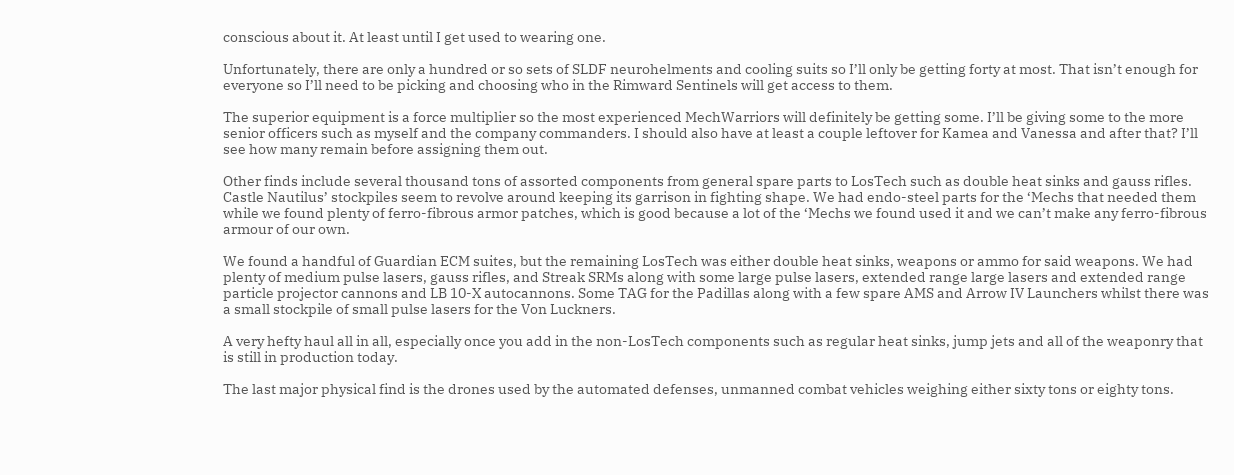conscious about it. At least until I get used to wearing one.

Unfortunately, there are only a hundred or so sets of SLDF neurohelments and cooling suits so I’ll only be getting forty at most. That isn’t enough for everyone so I’ll need to be picking and choosing who in the Rimward Sentinels will get access to them.

The superior equipment is a force multiplier so the most experienced MechWarriors will definitely be getting some. I’ll be giving some to the more senior officers such as myself and the company commanders. I should also have at least a couple leftover for Kamea and Vanessa and after that? I’ll see how many remain before assigning them out.

Other finds include several thousand tons of assorted components from general spare parts to LosTech such as double heat sinks and gauss rifles. Castle Nautilus’ stockpiles seem to revolve around keeping its garrison in fighting shape. We had endo-steel parts for the ‘Mechs that needed them while we found plenty of ferro-fibrous armor patches, which is good because a lot of the ‘Mechs we found used it and we can’t make any ferro-fibrous armour of our own.

We found a handful of Guardian ECM suites, but the remaining LosTech was either double heat sinks, weapons or ammo for said weapons. We had plenty of medium pulse lasers, gauss rifles, and Streak SRMs along with some large pulse lasers, extended range large lasers and extended range particle projector cannons and LB 10-X autocannons. Some TAG for the Padillas along with a few spare AMS and Arrow IV Launchers whilst there was a small stockpile of small pulse lasers for the Von Luckners.

A very hefty haul all in all, especially once you add in the non-LosTech components such as regular heat sinks, jump jets and all of the weaponry that is still in production today.

The last major physical find is the drones used by the automated defenses, unmanned combat vehicles weighing either sixty tons or eighty tons.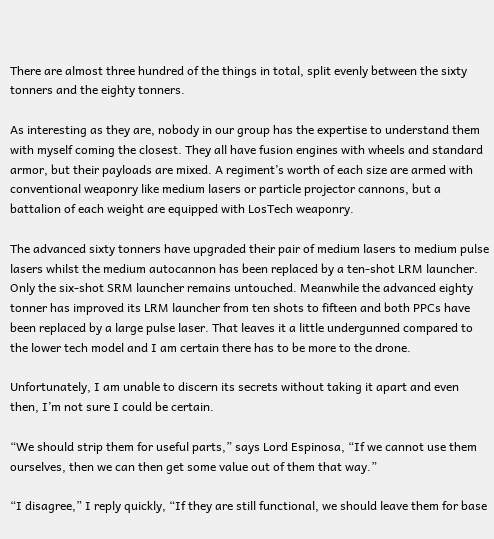There are almost three hundred of the things in total, split evenly between the sixty tonners and the eighty tonners.

As interesting as they are, nobody in our group has the expertise to understand them with myself coming the closest. They all have fusion engines with wheels and standard armor, but their payloads are mixed. A regiment’s worth of each size are armed with conventional weaponry like medium lasers or particle projector cannons, but a battalion of each weight are equipped with LosTech weaponry.

The advanced sixty tonners have upgraded their pair of medium lasers to medium pulse lasers whilst the medium autocannon has been replaced by a ten-shot LRM launcher. Only the six-shot SRM launcher remains untouched. Meanwhile the advanced eighty tonner has improved its LRM launcher from ten shots to fifteen and both PPCs have been replaced by a large pulse laser. That leaves it a little undergunned compared to the lower tech model and I am certain there has to be more to the drone.

Unfortunately, I am unable to discern its secrets without taking it apart and even then, I’m not sure I could be certain.

“We should strip them for useful parts,” says Lord Espinosa, “If we cannot use them ourselves, then we can then get some value out of them that way.”

“I disagree,” I reply quickly, “If they are still functional, we should leave them for base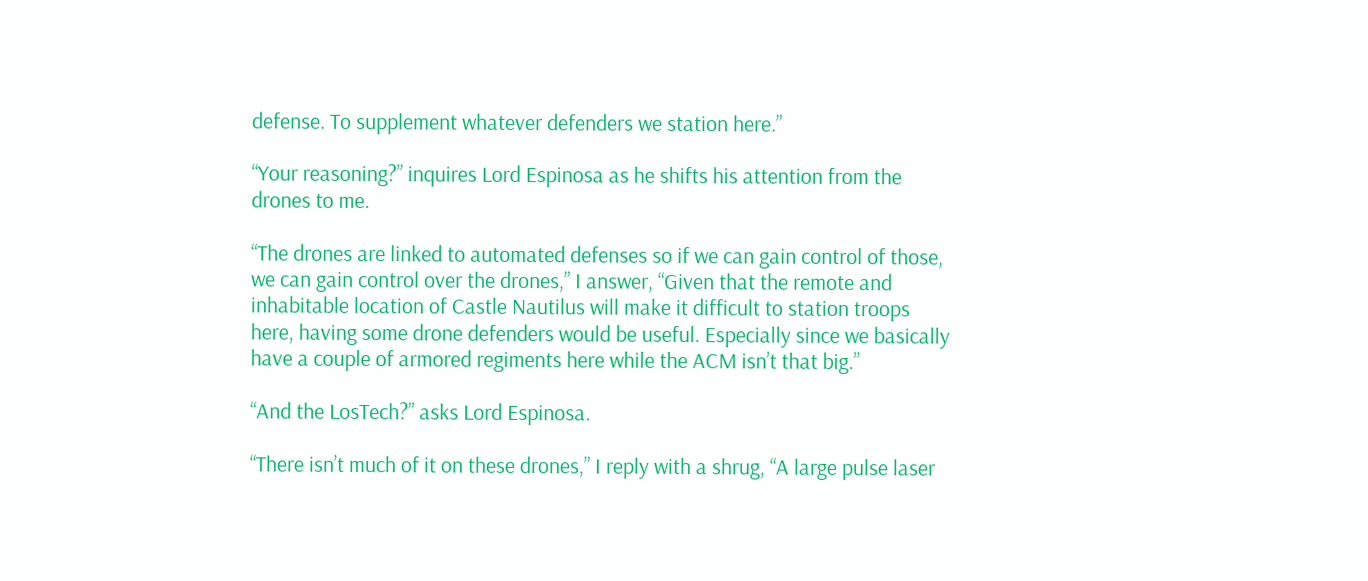defense. To supplement whatever defenders we station here.”

“Your reasoning?” inquires Lord Espinosa as he shifts his attention from the drones to me.

“The drones are linked to automated defenses so if we can gain control of those, we can gain control over the drones,” I answer, “Given that the remote and inhabitable location of Castle Nautilus will make it difficult to station troops here, having some drone defenders would be useful. Especially since we basically have a couple of armored regiments here while the ACM isn’t that big.”

“And the LosTech?” asks Lord Espinosa.

“There isn’t much of it on these drones,” I reply with a shrug, “A large pulse laser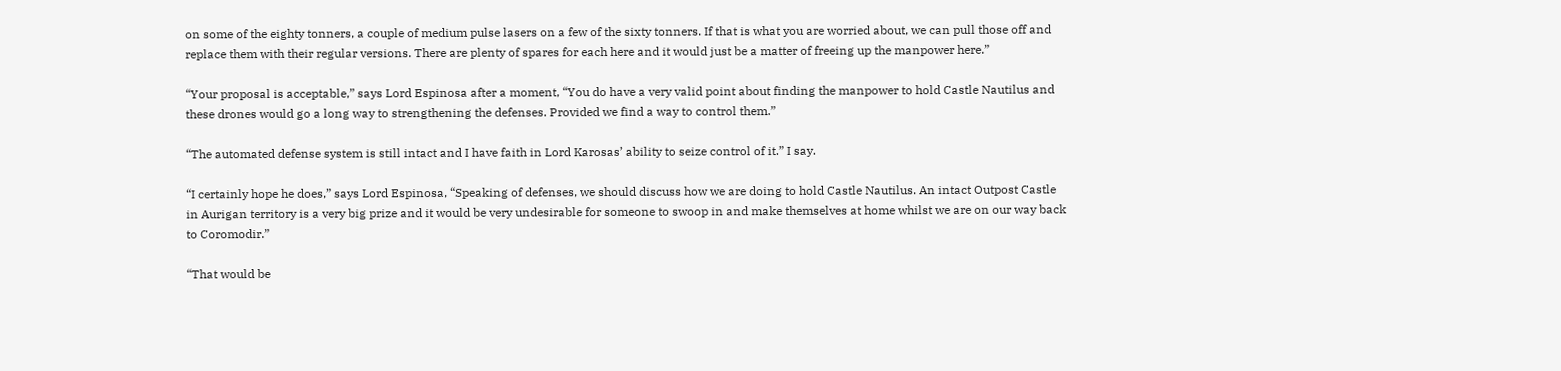on some of the eighty tonners, a couple of medium pulse lasers on a few of the sixty tonners. If that is what you are worried about, we can pull those off and replace them with their regular versions. There are plenty of spares for each here and it would just be a matter of freeing up the manpower here.”

“Your proposal is acceptable,” says Lord Espinosa after a moment, “You do have a very valid point about finding the manpower to hold Castle Nautilus and these drones would go a long way to strengthening the defenses. Provided we find a way to control them.”

“The automated defense system is still intact and I have faith in Lord Karosas’ ability to seize control of it.” I say.

“I certainly hope he does,” says Lord Espinosa, “Speaking of defenses, we should discuss how we are doing to hold Castle Nautilus. An intact Outpost Castle in Aurigan territory is a very big prize and it would be very undesirable for someone to swoop in and make themselves at home whilst we are on our way back to Coromodir.”

“That would be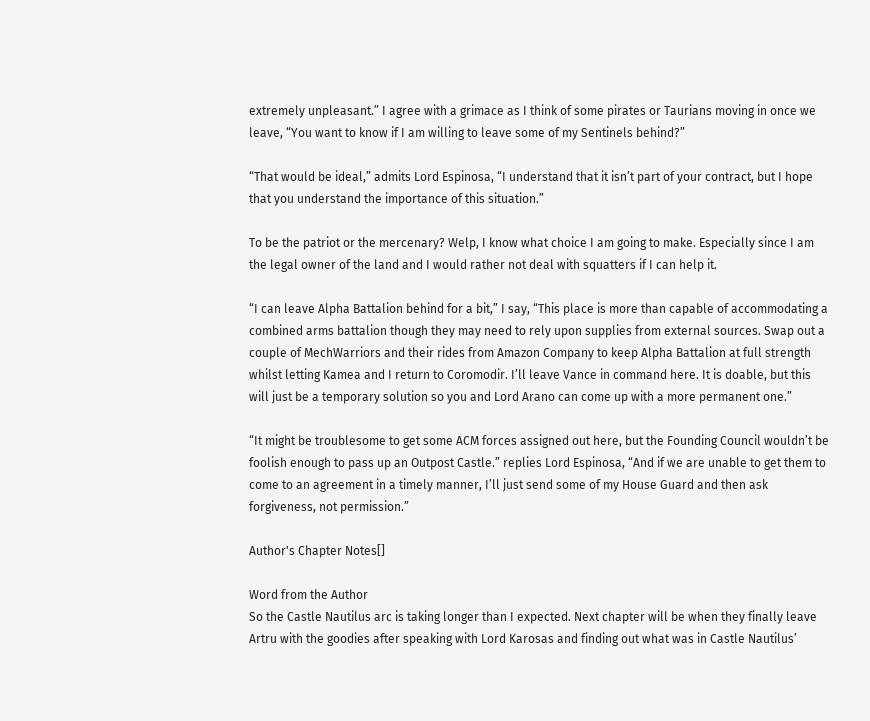extremely unpleasant.” I agree with a grimace as I think of some pirates or Taurians moving in once we leave, “You want to know if I am willing to leave some of my Sentinels behind?”

“That would be ideal,” admits Lord Espinosa, “I understand that it isn’t part of your contract, but I hope that you understand the importance of this situation.”

To be the patriot or the mercenary? Welp, I know what choice I am going to make. Especially since I am the legal owner of the land and I would rather not deal with squatters if I can help it.

“I can leave Alpha Battalion behind for a bit,” I say, “This place is more than capable of accommodating a combined arms battalion though they may need to rely upon supplies from external sources. Swap out a couple of MechWarriors and their rides from Amazon Company to keep Alpha Battalion at full strength whilst letting Kamea and I return to Coromodir. I’ll leave Vance in command here. It is doable, but this will just be a temporary solution so you and Lord Arano can come up with a more permanent one.”

“It might be troublesome to get some ACM forces assigned out here, but the Founding Council wouldn’t be foolish enough to pass up an Outpost Castle.” replies Lord Espinosa, “And if we are unable to get them to come to an agreement in a timely manner, I’ll just send some of my House Guard and then ask forgiveness, not permission.”

Author's Chapter Notes[]

Word from the Author
So the Castle Nautilus arc is taking longer than I expected. Next chapter will be when they finally leave Artru with the goodies after speaking with Lord Karosas and finding out what was in Castle Nautilus’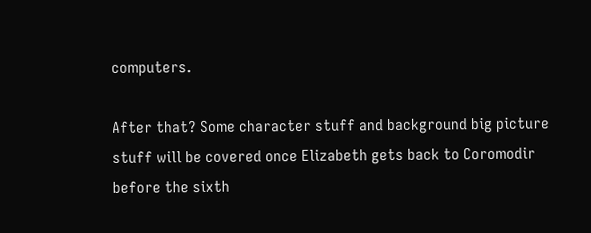computers.

After that? Some character stuff and background big picture stuff will be covered once Elizabeth gets back to Coromodir before the sixth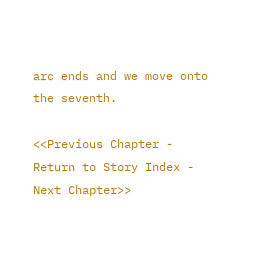arc ends and we move onto the seventh.

<<Previous Chapter - Return to Story Index - Next Chapter>>